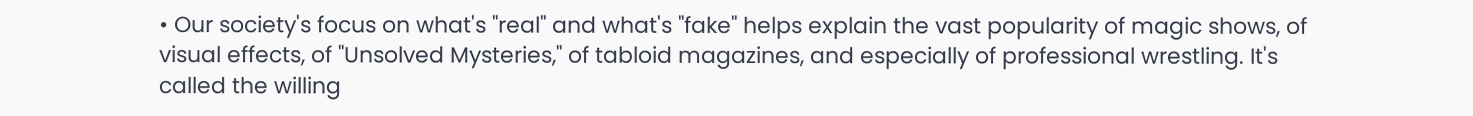• Our society's focus on what's "real" and what's "fake" helps explain the vast popularity of magic shows, of visual effects, of "Unsolved Mysteries," of tabloid magazines, and especially of professional wrestling. It's called the willing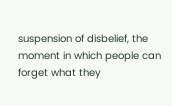suspension of disbelief, the moment in which people can forget what they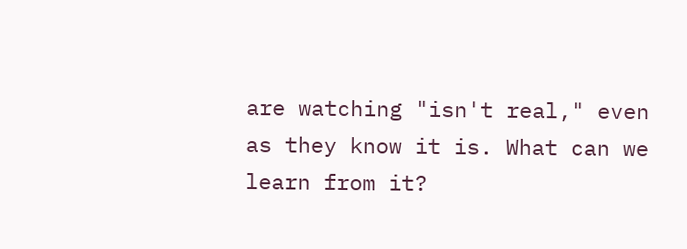are watching "isn't real," even as they know it is. What can we learn from it?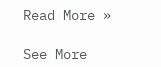Read More »

See More